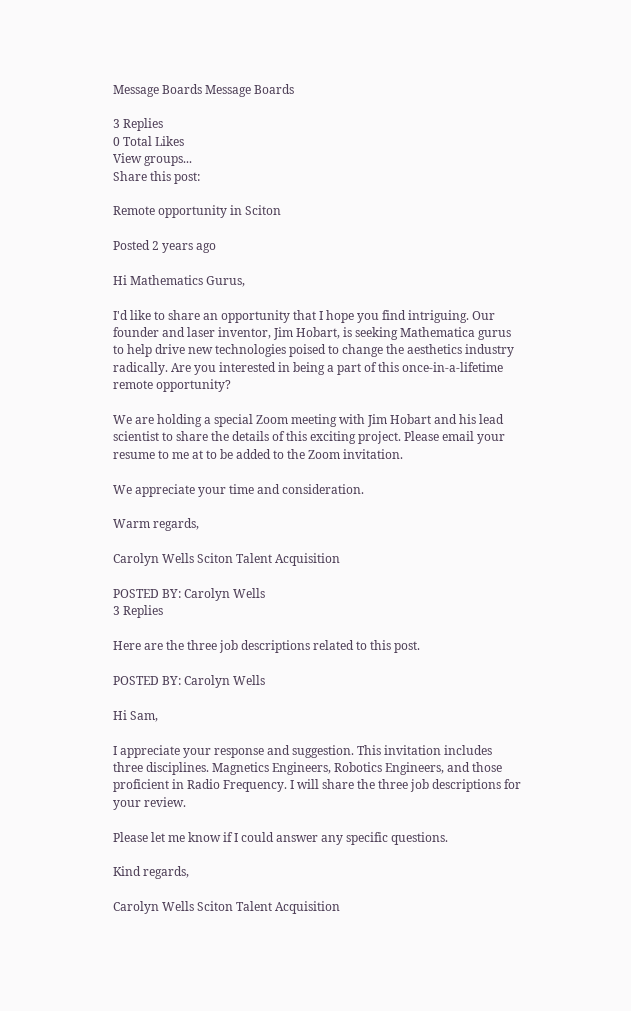Message Boards Message Boards

3 Replies
0 Total Likes
View groups...
Share this post:

Remote opportunity in Sciton

Posted 2 years ago

Hi Mathematics Gurus,

I'd like to share an opportunity that I hope you find intriguing. Our founder and laser inventor, Jim Hobart, is seeking Mathematica gurus to help drive new technologies poised to change the aesthetics industry radically. Are you interested in being a part of this once-in-a-lifetime remote opportunity?

We are holding a special Zoom meeting with Jim Hobart and his lead scientist to share the details of this exciting project. Please email your resume to me at to be added to the Zoom invitation.

We appreciate your time and consideration.

Warm regards,

Carolyn Wells Sciton Talent Acquisition

POSTED BY: Carolyn Wells
3 Replies

Here are the three job descriptions related to this post.

POSTED BY: Carolyn Wells

Hi Sam,

I appreciate your response and suggestion. This invitation includes three disciplines. Magnetics Engineers, Robotics Engineers, and those proficient in Radio Frequency. I will share the three job descriptions for your review.

Please let me know if I could answer any specific questions.

Kind regards,

Carolyn Wells Sciton Talent Acquisition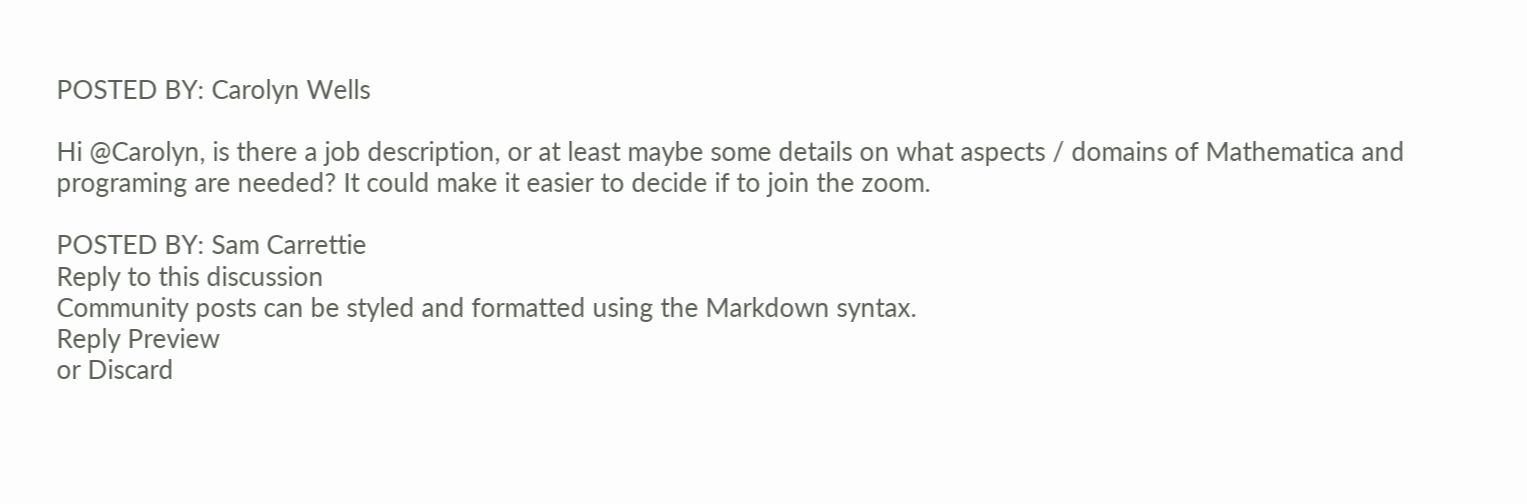POSTED BY: Carolyn Wells

Hi @Carolyn, is there a job description, or at least maybe some details on what aspects / domains of Mathematica and programing are needed? It could make it easier to decide if to join the zoom.

POSTED BY: Sam Carrettie
Reply to this discussion
Community posts can be styled and formatted using the Markdown syntax.
Reply Preview
or Discard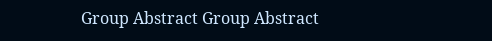Group Abstract Group Abstract